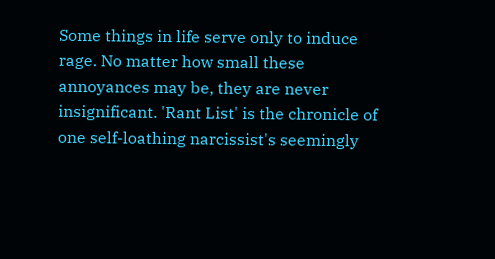Some things in life serve only to induce rage. No matter how small these annoyances may be, they are never insignificant. 'Rant List' is the chronicle of one self-loathing narcissist's seemingly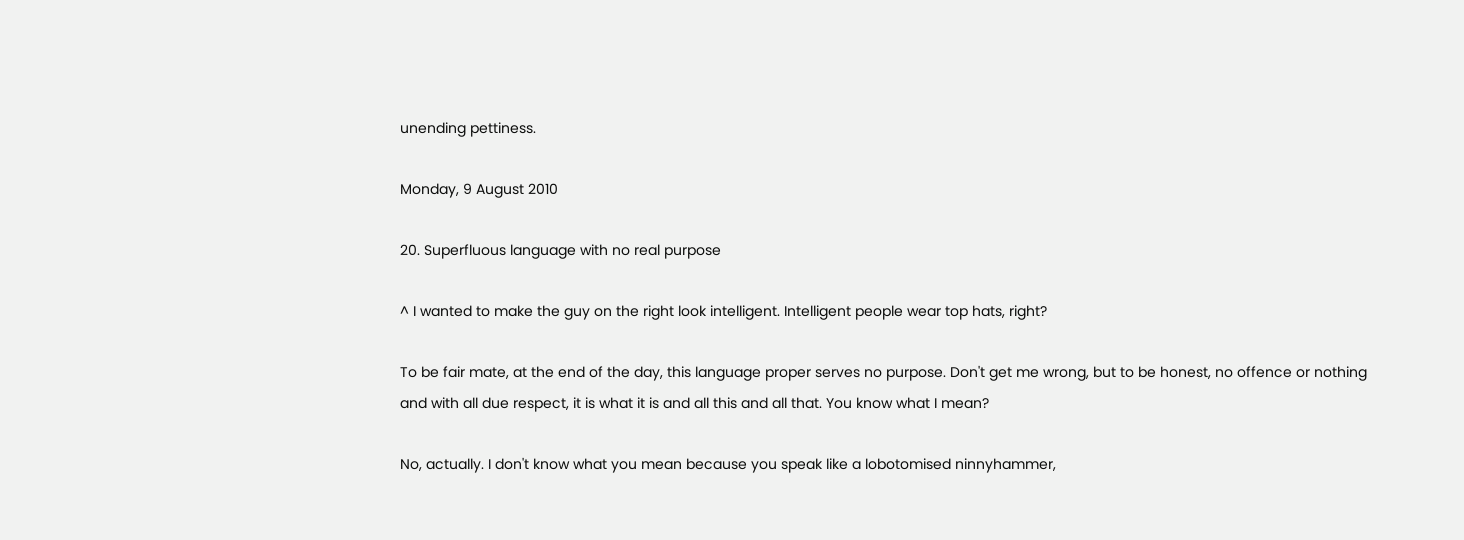unending pettiness.

Monday, 9 August 2010

20. Superfluous language with no real purpose

^ I wanted to make the guy on the right look intelligent. Intelligent people wear top hats, right?

To be fair mate, at the end of the day, this language proper serves no purpose. Don't get me wrong, but to be honest, no offence or nothing and with all due respect, it is what it is and all this and all that. You know what I mean?

No, actually. I don't know what you mean because you speak like a lobotomised ninnyhammer,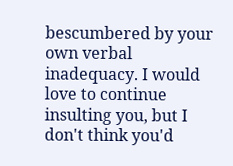bescumbered by your own verbal inadequacy. I would love to continue insulting you, but I don't think you'd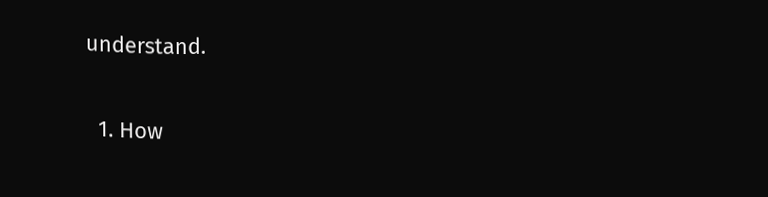understand.


  1. How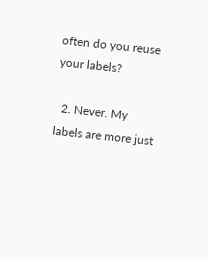often do you reuse your labels?

  2. Never. My labels are more just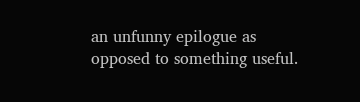an unfunny epilogue as opposed to something useful.